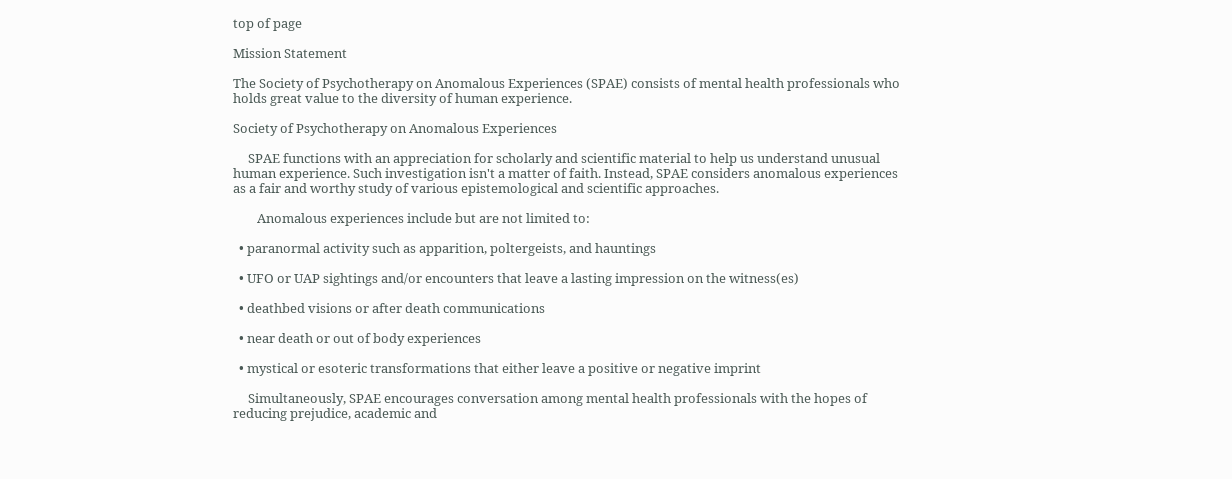top of page

Mission Statement

The Society of Psychotherapy on Anomalous Experiences (SPAE) consists of mental health professionals who holds great value to the diversity of human experience.

Society of Psychotherapy on Anomalous Experiences

     SPAE functions with an appreciation for scholarly and scientific material to help us understand unusual human experience. Such investigation isn't a matter of faith. Instead, SPAE considers anomalous experiences as a fair and worthy study of various epistemological and scientific approaches.

        Anomalous experiences include but are not limited to:

  • paranormal activity such as apparition, poltergeists, and hauntings

  • UFO or UAP sightings and/or encounters that leave a lasting impression on the witness(es)

  • deathbed visions or after death communications

  • near death or out of body experiences

  • mystical or esoteric transformations that either leave a positive or negative imprint

     Simultaneously, SPAE encourages conversation among mental health professionals with the hopes of reducing prejudice, academic and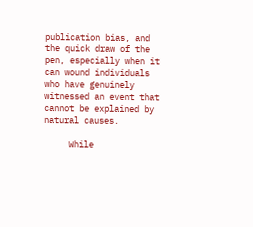publication bias, and the quick draw of the pen, especially when it can wound individuals who have genuinely witnessed an event that cannot be explained by natural causes.

     While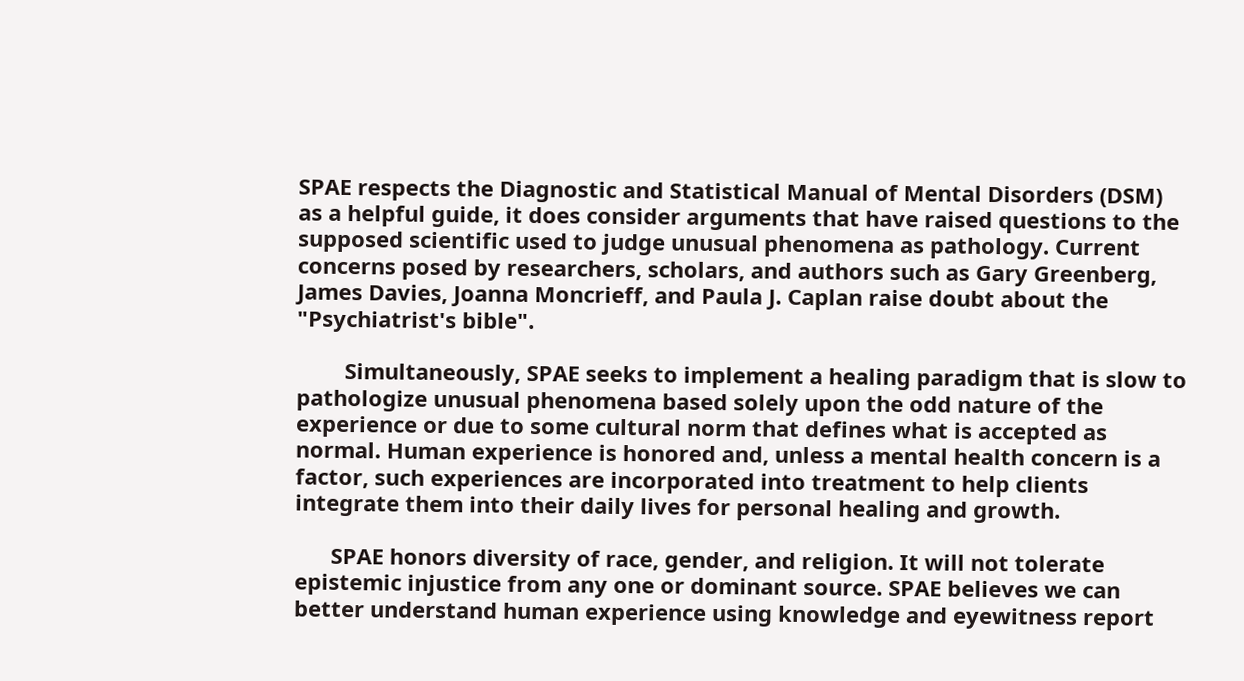SPAE respects the Diagnostic and Statistical Manual of Mental Disorders (DSM) as a helpful guide, it does consider arguments that have raised questions to the supposed scientific used to judge unusual phenomena as pathology. Current concerns posed by researchers, scholars, and authors such as Gary Greenberg, James Davies, Joanna Moncrieff, and Paula J. Caplan raise doubt about the "Psychiatrist's bible".

        Simultaneously, SPAE seeks to implement a healing paradigm that is slow to pathologize unusual phenomena based solely upon the odd nature of the experience or due to some cultural norm that defines what is accepted as normal. Human experience is honored and, unless a mental health concern is a factor, such experiences are incorporated into treatment to help clients integrate them into their daily lives for personal healing and growth.

      SPAE honors diversity of race, gender, and religion. It will not tolerate epistemic injustice from any one or dominant source. SPAE believes we can better understand human experience using knowledge and eyewitness report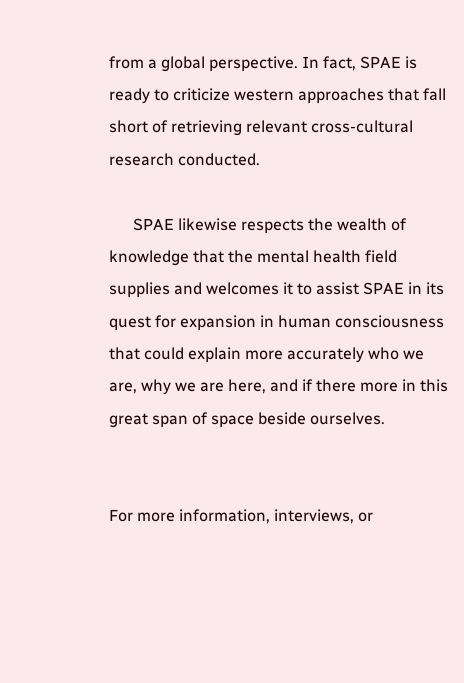from a global perspective. In fact, SPAE is ready to criticize western approaches that fall short of retrieving relevant cross-cultural research conducted.

      SPAE likewise respects the wealth of knowledge that the mental health field supplies and welcomes it to assist SPAE in its quest for expansion in human consciousness that could explain more accurately who we are, why we are here, and if there more in this great span of space beside ourselves.


For more information, interviews, or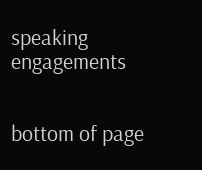speaking engagements


bottom of page